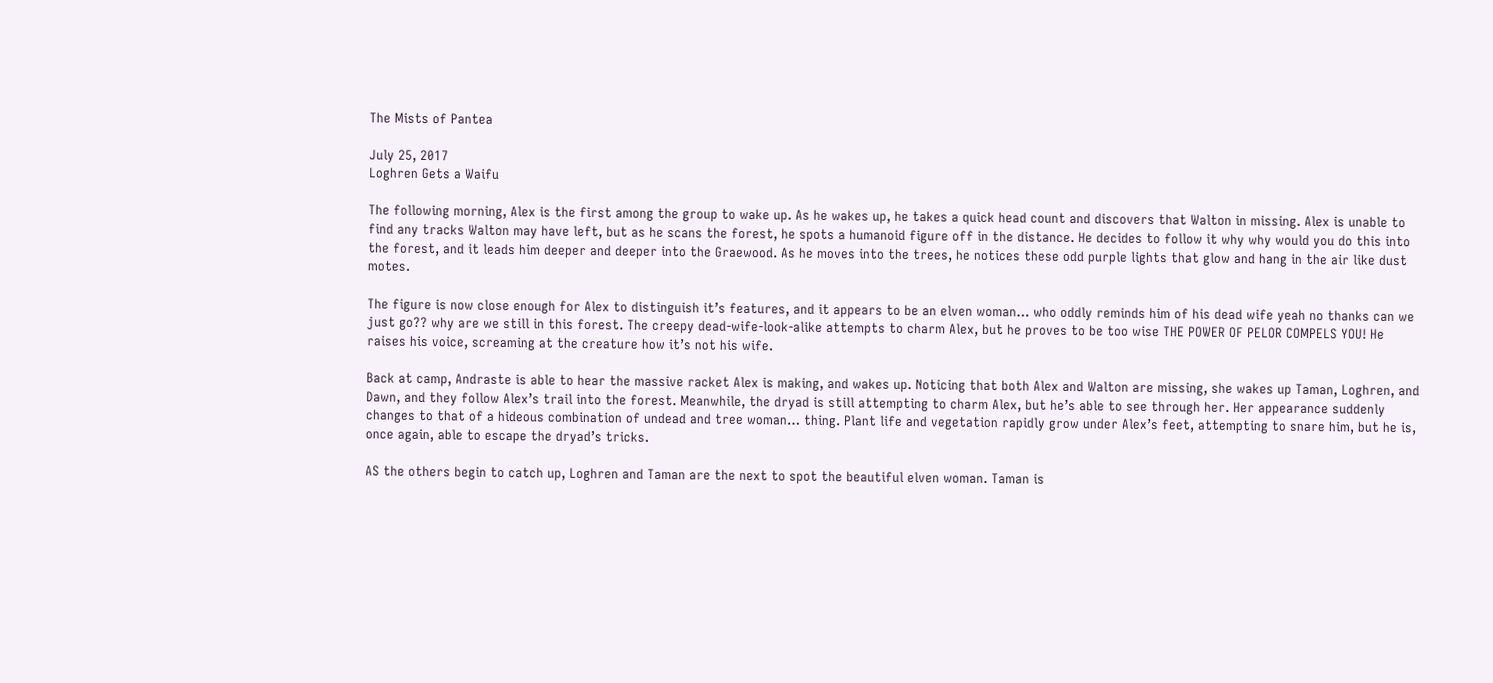The Mists of Pantea

July 25, 2017
Loghren Gets a Waifu

The following morning, Alex is the first among the group to wake up. As he wakes up, he takes a quick head count and discovers that Walton in missing. Alex is unable to find any tracks Walton may have left, but as he scans the forest, he spots a humanoid figure off in the distance. He decides to follow it why why would you do this into the forest, and it leads him deeper and deeper into the Graewood. As he moves into the trees, he notices these odd purple lights that glow and hang in the air like dust motes.

The figure is now close enough for Alex to distinguish it’s features, and it appears to be an elven woman… who oddly reminds him of his dead wife yeah no thanks can we just go?? why are we still in this forest. The creepy dead-wife-look-alike attempts to charm Alex, but he proves to be too wise THE POWER OF PELOR COMPELS YOU! He raises his voice, screaming at the creature how it’s not his wife.

Back at camp, Andraste is able to hear the massive racket Alex is making, and wakes up. Noticing that both Alex and Walton are missing, she wakes up Taman, Loghren, and Dawn, and they follow Alex’s trail into the forest. Meanwhile, the dryad is still attempting to charm Alex, but he’s able to see through her. Her appearance suddenly changes to that of a hideous combination of undead and tree woman… thing. Plant life and vegetation rapidly grow under Alex’s feet, attempting to snare him, but he is, once again, able to escape the dryad’s tricks.

AS the others begin to catch up, Loghren and Taman are the next to spot the beautiful elven woman. Taman is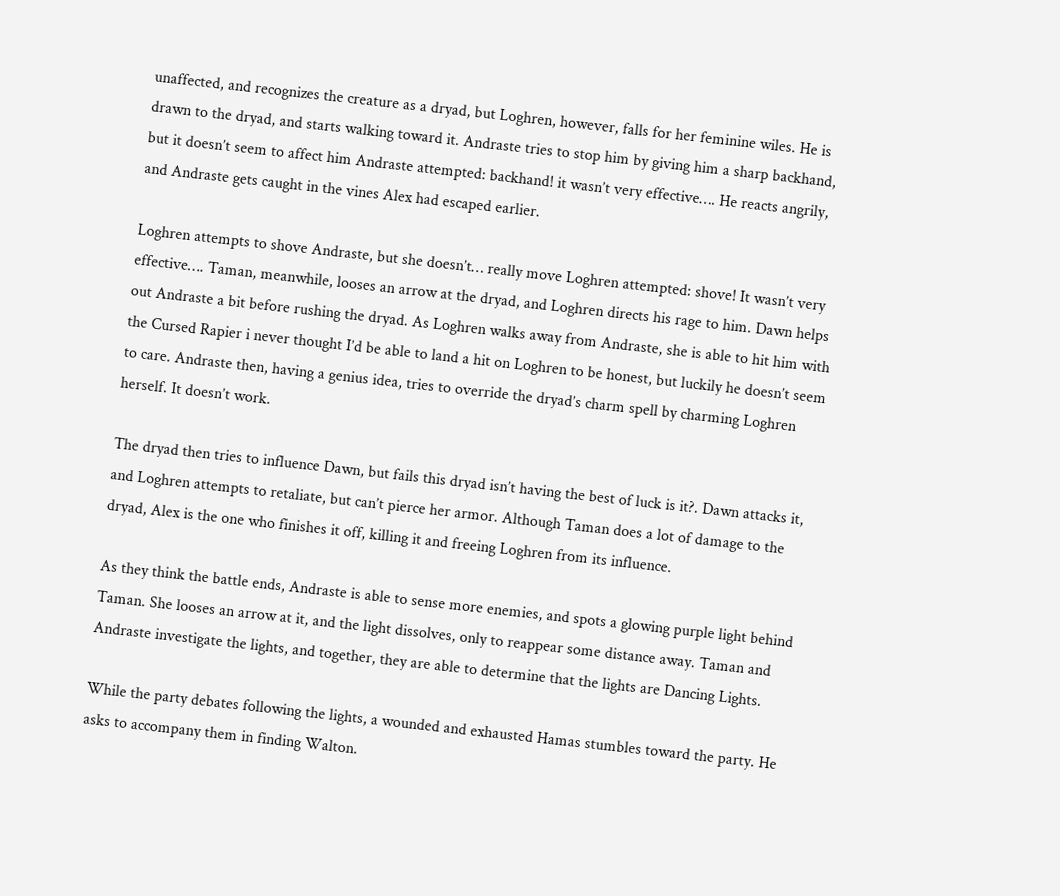unaffected, and recognizes the creature as a dryad, but Loghren, however, falls for her feminine wiles. He is drawn to the dryad, and starts walking toward it. Andraste tries to stop him by giving him a sharp backhand, but it doesn’t seem to affect him Andraste attempted: backhand! it wasn’t very effective…. He reacts angrily, and Andraste gets caught in the vines Alex had escaped earlier.

Loghren attempts to shove Andraste, but she doesn’t… really move Loghren attempted: shove! It wasn’t very effective…. Taman, meanwhile, looses an arrow at the dryad, and Loghren directs his rage to him. Dawn helps out Andraste a bit before rushing the dryad. As Loghren walks away from Andraste, she is able to hit him with the Cursed Rapier i never thought I’d be able to land a hit on Loghren to be honest, but luckily he doesn’t seem to care. Andraste then, having a genius idea, tries to override the dryad’s charm spell by charming Loghren herself. It doesn’t work.

The dryad then tries to influence Dawn, but fails this dryad isn’t having the best of luck is it?. Dawn attacks it, and Loghren attempts to retaliate, but can’t pierce her armor. Although Taman does a lot of damage to the dryad, Alex is the one who finishes it off, killing it and freeing Loghren from its influence.

As they think the battle ends, Andraste is able to sense more enemies, and spots a glowing purple light behind Taman. She looses an arrow at it, and the light dissolves, only to reappear some distance away. Taman and Andraste investigate the lights, and together, they are able to determine that the lights are Dancing Lights.

While the party debates following the lights, a wounded and exhausted Hamas stumbles toward the party. He asks to accompany them in finding Walton.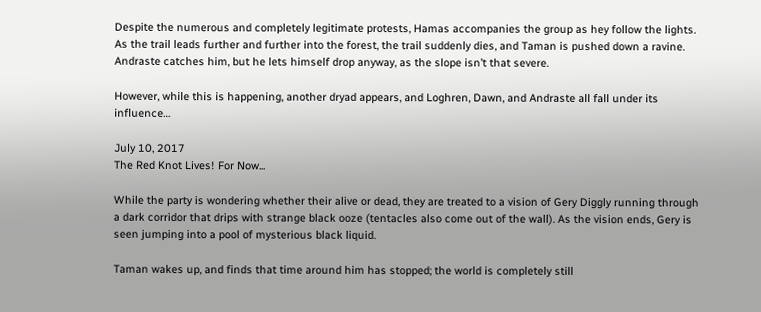Despite the numerous and completely legitimate protests, Hamas accompanies the group as hey follow the lights. As the trail leads further and further into the forest, the trail suddenly dies, and Taman is pushed down a ravine. Andraste catches him, but he lets himself drop anyway, as the slope isn’t that severe.

However, while this is happening, another dryad appears, and Loghren, Dawn, and Andraste all fall under its influence…

July 10, 2017
The Red Knot Lives! For Now...

While the party is wondering whether their alive or dead, they are treated to a vision of Gery Diggly running through a dark corridor that drips with strange black ooze (tentacles also come out of the wall). As the vision ends, Gery is seen jumping into a pool of mysterious black liquid.

Taman wakes up, and finds that time around him has stopped; the world is completely still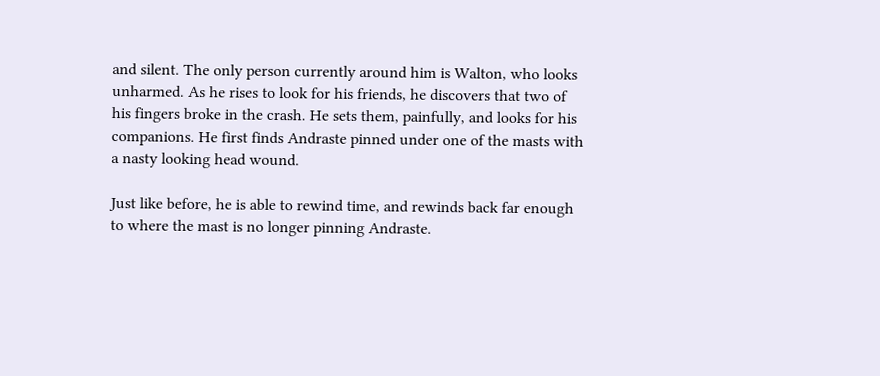and silent. The only person currently around him is Walton, who looks unharmed. As he rises to look for his friends, he discovers that two of his fingers broke in the crash. He sets them, painfully, and looks for his companions. He first finds Andraste pinned under one of the masts with a nasty looking head wound.

Just like before, he is able to rewind time, and rewinds back far enough to where the mast is no longer pinning Andraste.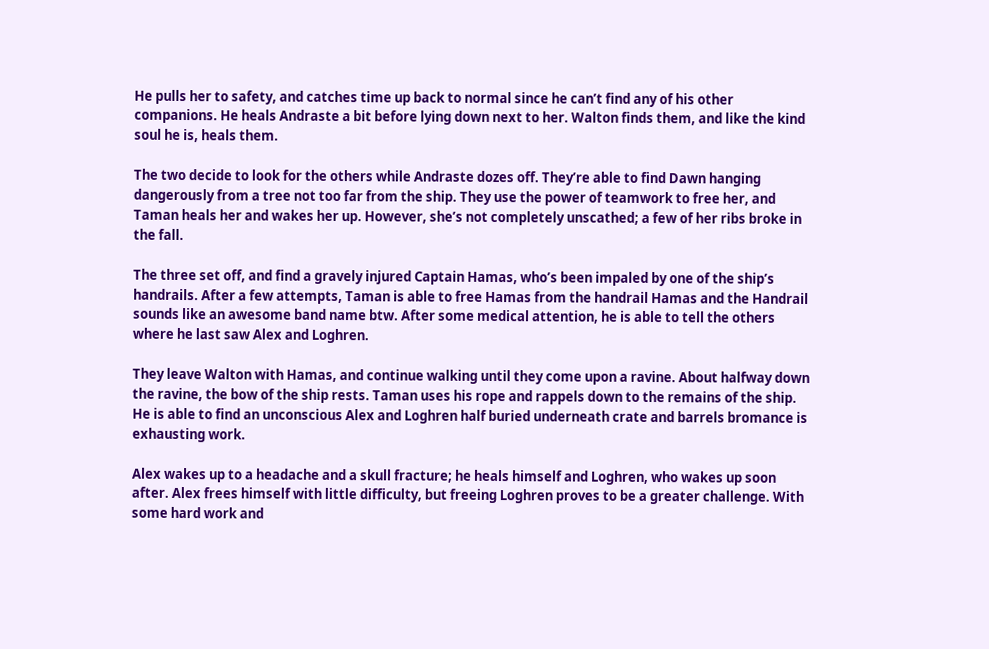He pulls her to safety, and catches time up back to normal since he can’t find any of his other companions. He heals Andraste a bit before lying down next to her. Walton finds them, and like the kind soul he is, heals them.

The two decide to look for the others while Andraste dozes off. They’re able to find Dawn hanging dangerously from a tree not too far from the ship. They use the power of teamwork to free her, and Taman heals her and wakes her up. However, she’s not completely unscathed; a few of her ribs broke in the fall.

The three set off, and find a gravely injured Captain Hamas, who’s been impaled by one of the ship’s handrails. After a few attempts, Taman is able to free Hamas from the handrail Hamas and the Handrail sounds like an awesome band name btw. After some medical attention, he is able to tell the others where he last saw Alex and Loghren.

They leave Walton with Hamas, and continue walking until they come upon a ravine. About halfway down the ravine, the bow of the ship rests. Taman uses his rope and rappels down to the remains of the ship. He is able to find an unconscious Alex and Loghren half buried underneath crate and barrels bromance is exhausting work.

Alex wakes up to a headache and a skull fracture; he heals himself and Loghren, who wakes up soon after. Alex frees himself with little difficulty, but freeing Loghren proves to be a greater challenge. With some hard work and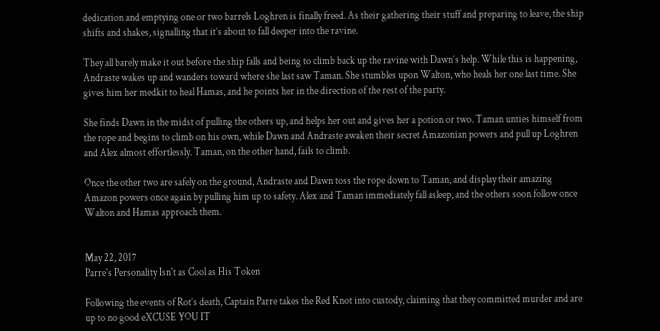dedication and emptying one or two barrels Loghren is finally freed. As their gathering their stuff and preparing to leave, the ship shifts and shakes, signalling that it’s about to fall deeper into the ravine.

They all barely make it out before the ship falls and being to climb back up the ravine with Dawn’s help. While this is happening, Andraste wakes up and wanders toward where she last saw Taman. She stumbles upon Walton, who heals her one last time. She gives him her medkit to heal Hamas, and he points her in the direction of the rest of the party.

She finds Dawn in the midst of pulling the others up, and helps her out and gives her a potion or two. Taman unties himself from the rope and begins to climb on his own, while Dawn and Andraste awaken their secret Amazonian powers and pull up Loghren and Alex almost effortlessly. Taman, on the other hand, fails to climb.

Once the other two are safely on the ground, Andraste and Dawn toss the rope down to Taman, and display their amazing Amazon powers once again by pulling him up to safety. Alex and Taman immediately fall asleep, and the others soon follow once Walton and Hamas approach them.


May 22, 2017
Parre's Personality Isn't as Cool as His Token

Following the events of Rot’s death, Captain Parre takes the Red Knot into custody, claiming that they committed murder and are up to no good eXCUSE YOU IT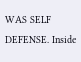WAS SELF DEFENSE. Inside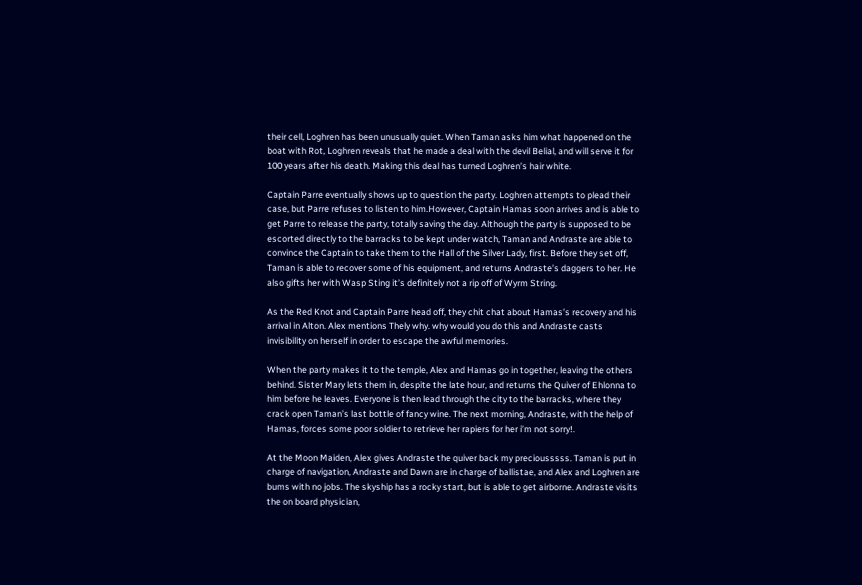their cell, Loghren has been unusually quiet. When Taman asks him what happened on the boat with Rot, Loghren reveals that he made a deal with the devil Belial, and will serve it for 100 years after his death. Making this deal has turned Loghren’s hair white.

Captain Parre eventually shows up to question the party. Loghren attempts to plead their case, but Parre refuses to listen to him.However, Captain Hamas soon arrives and is able to get Parre to release the party, totally saving the day. Although the party is supposed to be escorted directly to the barracks to be kept under watch, Taman and Andraste are able to convince the Captain to take them to the Hall of the Silver Lady, first. Before they set off, Taman is able to recover some of his equipment, and returns Andraste’s daggers to her. He also gifts her with Wasp Sting it’s definitely not a rip off of Wyrm String.

As the Red Knot and Captain Parre head off, they chit chat about Hamas’s recovery and his arrival in Alton. Alex mentions Thely why. why would you do this and Andraste casts invisibility on herself in order to escape the awful memories.

When the party makes it to the temple, Alex and Hamas go in together, leaving the others behind. Sister Mary lets them in, despite the late hour, and returns the Quiver of Ehlonna to him before he leaves. Everyone is then lead through the city to the barracks, where they crack open Taman’s last bottle of fancy wine. The next morning, Andraste, with the help of Hamas, forces some poor soldier to retrieve her rapiers for her i’m not sorry!.

At the Moon Maiden, Alex gives Andraste the quiver back my preciousssss. Taman is put in charge of navigation, Andraste and Dawn are in charge of ballistae, and Alex and Loghren are bums with no jobs. The skyship has a rocky start, but is able to get airborne. Andraste visits the on board physician,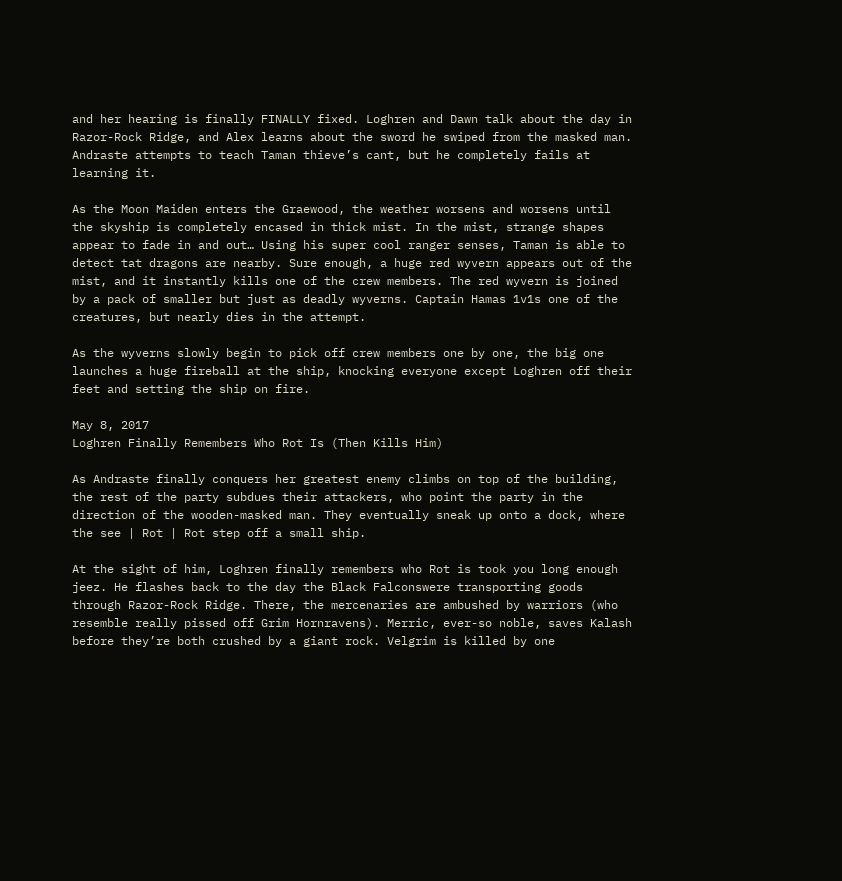and her hearing is finally FINALLY fixed. Loghren and Dawn talk about the day in Razor-Rock Ridge, and Alex learns about the sword he swiped from the masked man. Andraste attempts to teach Taman thieve’s cant, but he completely fails at learning it.

As the Moon Maiden enters the Graewood, the weather worsens and worsens until the skyship is completely encased in thick mist. In the mist, strange shapes appear to fade in and out… Using his super cool ranger senses, Taman is able to detect tat dragons are nearby. Sure enough, a huge red wyvern appears out of the mist, and it instantly kills one of the crew members. The red wyvern is joined by a pack of smaller but just as deadly wyverns. Captain Hamas 1v1s one of the creatures, but nearly dies in the attempt.

As the wyverns slowly begin to pick off crew members one by one, the big one launches a huge fireball at the ship, knocking everyone except Loghren off their feet and setting the ship on fire.

May 8, 2017
Loghren Finally Remembers Who Rot Is (Then Kills Him)

As Andraste finally conquers her greatest enemy climbs on top of the building, the rest of the party subdues their attackers, who point the party in the direction of the wooden-masked man. They eventually sneak up onto a dock, where the see | Rot | Rot step off a small ship.

At the sight of him, Loghren finally remembers who Rot is took you long enough jeez. He flashes back to the day the Black Falconswere transporting goods through Razor-Rock Ridge. There, the mercenaries are ambushed by warriors (who resemble really pissed off Grim Hornravens). Merric, ever-so noble, saves Kalash before they’re both crushed by a giant rock. Velgrim is killed by one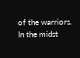of the warriors. In the midst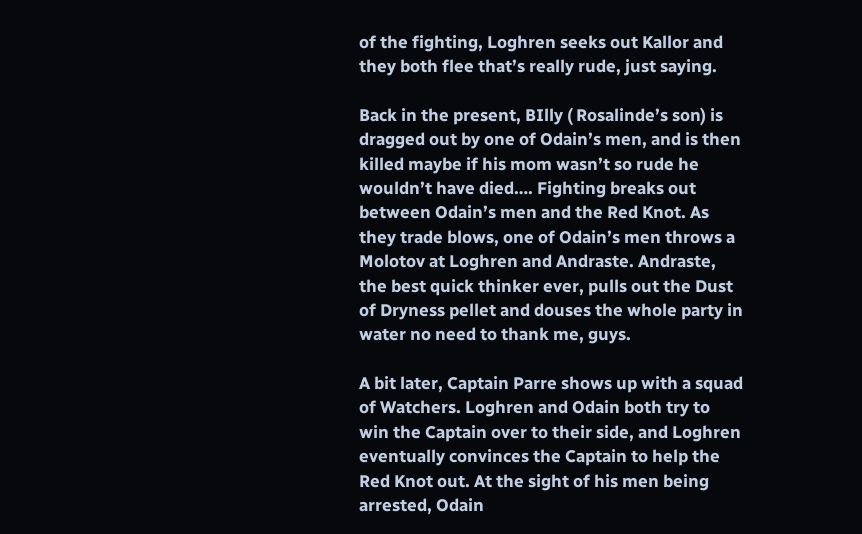of the fighting, Loghren seeks out Kallor and they both flee that’s really rude, just saying.

Back in the present, BIlly ( Rosalinde’s son) is dragged out by one of Odain’s men, and is then killed maybe if his mom wasn’t so rude he wouldn’t have died…. Fighting breaks out between Odain’s men and the Red Knot. As they trade blows, one of Odain’s men throws a Molotov at Loghren and Andraste. Andraste, the best quick thinker ever, pulls out the Dust of Dryness pellet and douses the whole party in water no need to thank me, guys.

A bit later, Captain Parre shows up with a squad of Watchers. Loghren and Odain both try to win the Captain over to their side, and Loghren eventually convinces the Captain to help the Red Knot out. At the sight of his men being arrested, Odain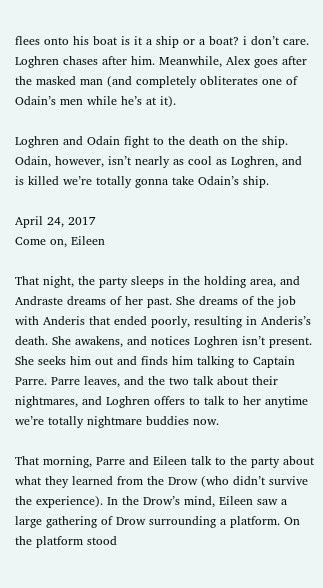flees onto his boat is it a ship or a boat? i don’t care. Loghren chases after him. Meanwhile, Alex goes after the masked man (and completely obliterates one of Odain’s men while he’s at it).

Loghren and Odain fight to the death on the ship. Odain, however, isn’t nearly as cool as Loghren, and is killed we’re totally gonna take Odain’s ship.

April 24, 2017
Come on, Eileen

That night, the party sleeps in the holding area, and Andraste dreams of her past. She dreams of the job with Anderis that ended poorly, resulting in Anderis’s death. She awakens, and notices Loghren isn’t present. She seeks him out and finds him talking to Captain Parre. Parre leaves, and the two talk about their nightmares, and Loghren offers to talk to her anytime we’re totally nightmare buddies now.

That morning, Parre and Eileen talk to the party about what they learned from the Drow (who didn’t survive the experience). In the Drow’s mind, Eileen saw a large gathering of Drow surrounding a platform. On the platform stood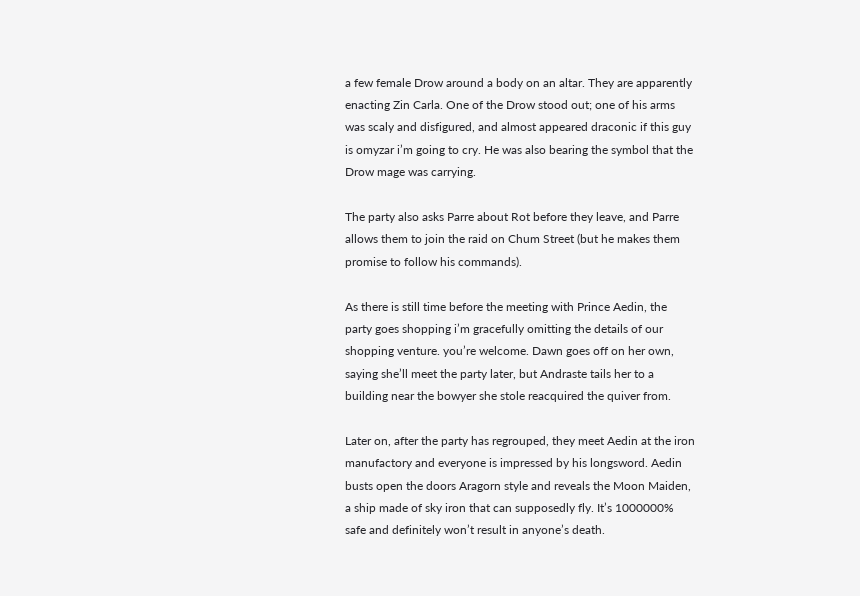a few female Drow around a body on an altar. They are apparently enacting Zin Carla. One of the Drow stood out; one of his arms was scaly and disfigured, and almost appeared draconic if this guy is omyzar i’m going to cry. He was also bearing the symbol that the Drow mage was carrying.

The party also asks Parre about Rot before they leave, and Parre allows them to join the raid on Chum Street (but he makes them promise to follow his commands).

As there is still time before the meeting with Prince Aedin, the party goes shopping i’m gracefully omitting the details of our shopping venture. you’re welcome. Dawn goes off on her own, saying she’ll meet the party later, but Andraste tails her to a building near the bowyer she stole reacquired the quiver from.

Later on, after the party has regrouped, they meet Aedin at the iron manufactory and everyone is impressed by his longsword. Aedin busts open the doors Aragorn style and reveals the Moon Maiden, a ship made of sky iron that can supposedly fly. It’s 1000000% safe and definitely won’t result in anyone’s death.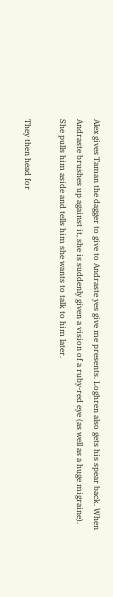Alex gives Taman the dagger to give to Andraste yes give me presents. Loghren also gets his spear back. When Andraste brushes up against it, she is suddenly given a vision of a ruby-red eye (as well as a huge migraine). She pulls him aside and tells him she wants to talk to him later.

They then head for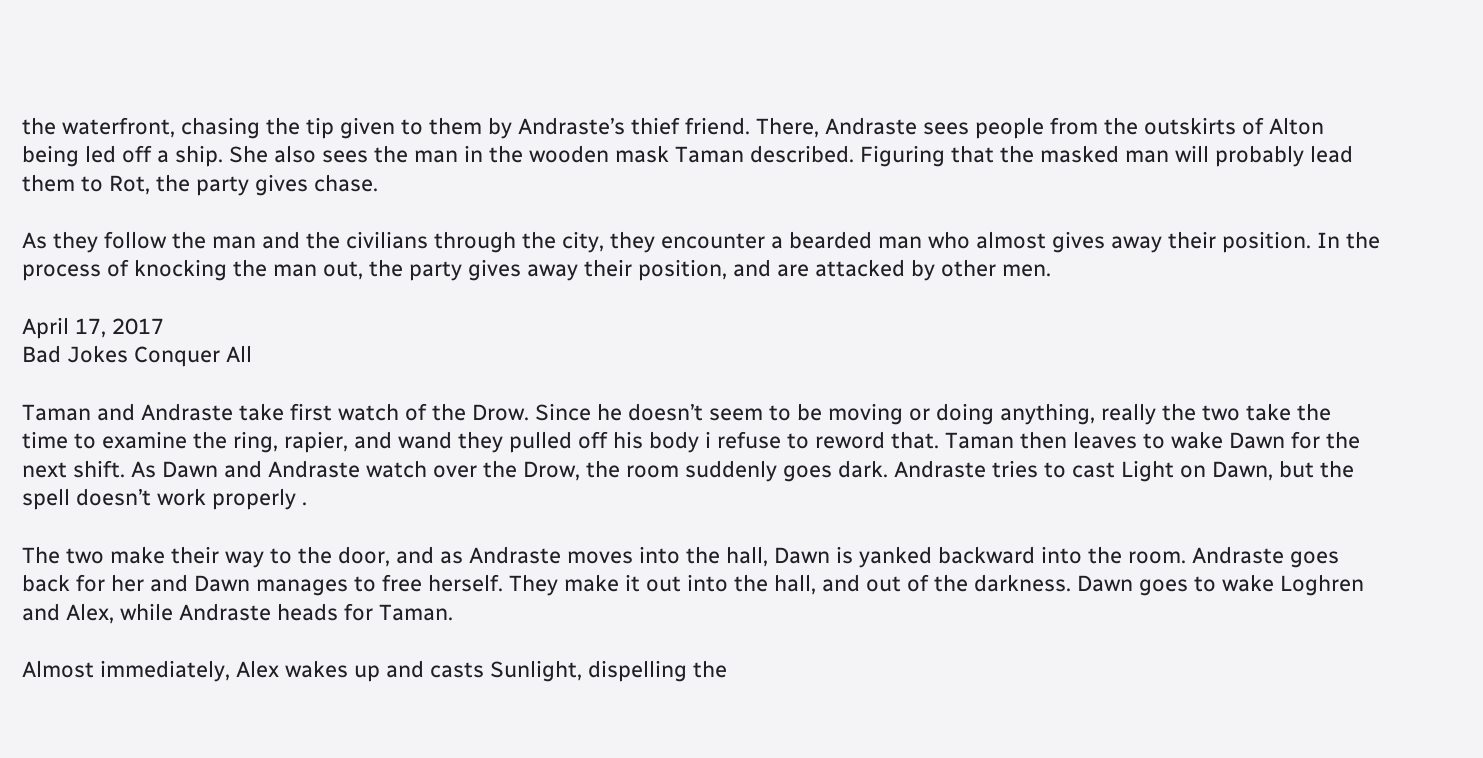the waterfront, chasing the tip given to them by Andraste’s thief friend. There, Andraste sees people from the outskirts of Alton being led off a ship. She also sees the man in the wooden mask Taman described. Figuring that the masked man will probably lead them to Rot, the party gives chase.

As they follow the man and the civilians through the city, they encounter a bearded man who almost gives away their position. In the process of knocking the man out, the party gives away their position, and are attacked by other men.

April 17, 2017
Bad Jokes Conquer All

Taman and Andraste take first watch of the Drow. Since he doesn’t seem to be moving or doing anything, really the two take the time to examine the ring, rapier, and wand they pulled off his body i refuse to reword that. Taman then leaves to wake Dawn for the next shift. As Dawn and Andraste watch over the Drow, the room suddenly goes dark. Andraste tries to cast Light on Dawn, but the spell doesn’t work properly .

The two make their way to the door, and as Andraste moves into the hall, Dawn is yanked backward into the room. Andraste goes back for her and Dawn manages to free herself. They make it out into the hall, and out of the darkness. Dawn goes to wake Loghren and Alex, while Andraste heads for Taman.

Almost immediately, Alex wakes up and casts Sunlight, dispelling the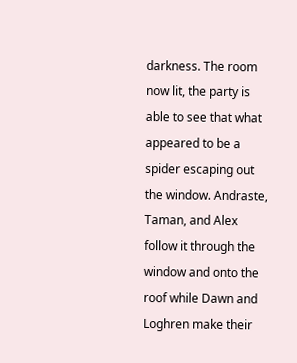darkness. The room now lit, the party is able to see that what appeared to be a spider escaping out the window. Andraste, Taman, and Alex follow it through the window and onto the roof while Dawn and Loghren make their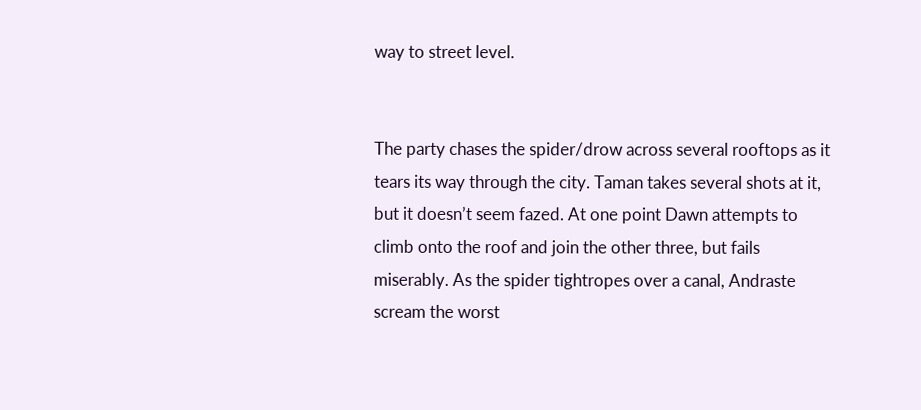way to street level.


The party chases the spider/drow across several rooftops as it tears its way through the city. Taman takes several shots at it, but it doesn’t seem fazed. At one point Dawn attempts to climb onto the roof and join the other three, but fails miserably. As the spider tightropes over a canal, Andraste scream the worst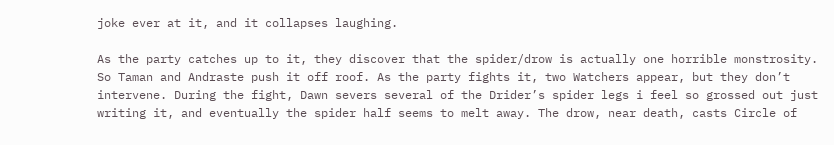joke ever at it, and it collapses laughing.

As the party catches up to it, they discover that the spider/drow is actually one horrible monstrosity. So Taman and Andraste push it off roof. As the party fights it, two Watchers appear, but they don’t intervene. During the fight, Dawn severs several of the Drider’s spider legs i feel so grossed out just writing it, and eventually the spider half seems to melt away. The drow, near death, casts Circle of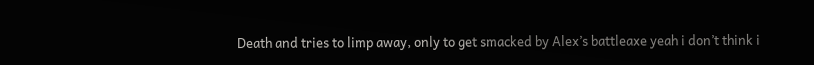Death and tries to limp away, only to get smacked by Alex’s battleaxe yeah i don’t think i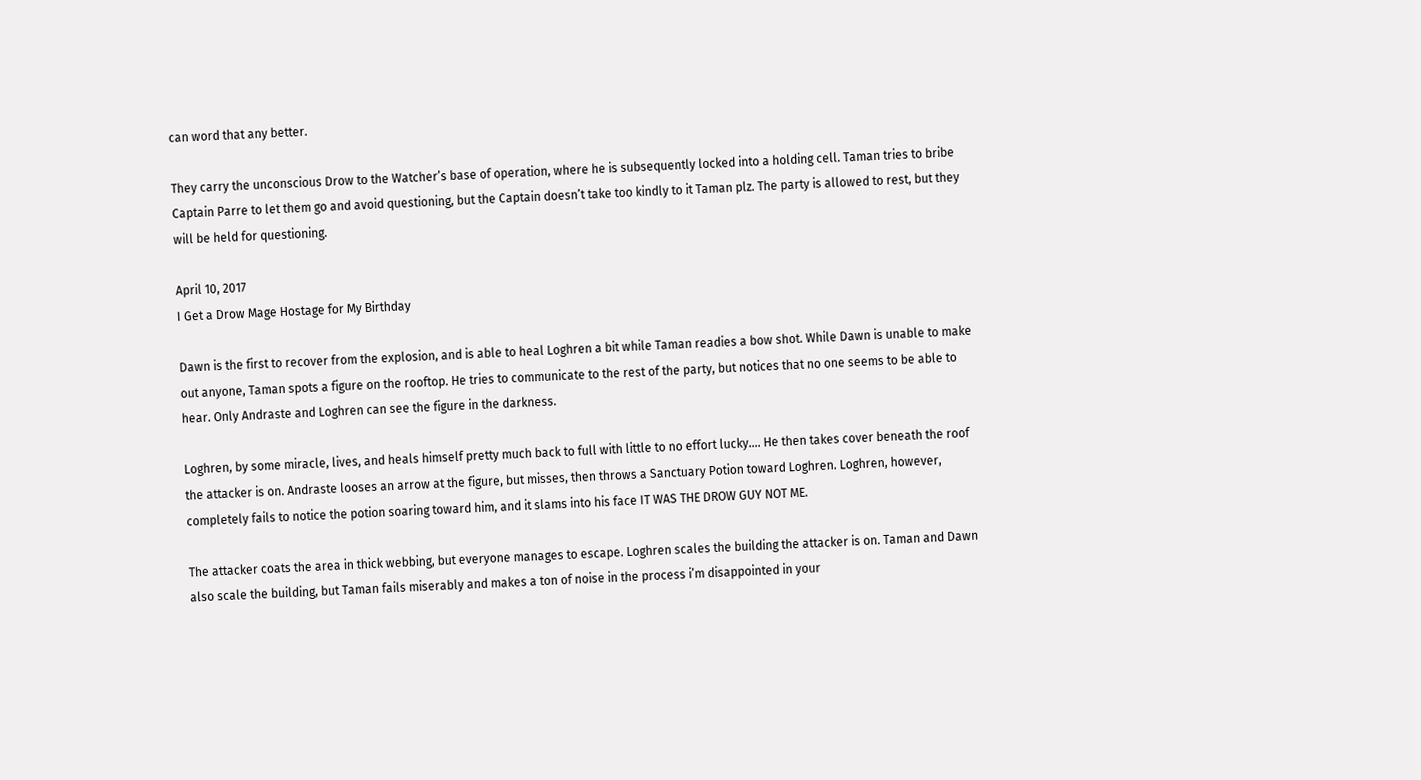can word that any better.

They carry the unconscious Drow to the Watcher’s base of operation, where he is subsequently locked into a holding cell. Taman tries to bribe Captain Parre to let them go and avoid questioning, but the Captain doesn’t take too kindly to it Taman plz. The party is allowed to rest, but they will be held for questioning.

April 10, 2017
I Get a Drow Mage Hostage for My Birthday

Dawn is the first to recover from the explosion, and is able to heal Loghren a bit while Taman readies a bow shot. While Dawn is unable to make out anyone, Taman spots a figure on the rooftop. He tries to communicate to the rest of the party, but notices that no one seems to be able to hear. Only Andraste and Loghren can see the figure in the darkness.

Loghren, by some miracle, lives, and heals himself pretty much back to full with little to no effort lucky…. He then takes cover beneath the roof the attacker is on. Andraste looses an arrow at the figure, but misses, then throws a Sanctuary Potion toward Loghren. Loghren, however, completely fails to notice the potion soaring toward him, and it slams into his face IT WAS THE DROW GUY NOT ME.

The attacker coats the area in thick webbing, but everyone manages to escape. Loghren scales the building the attacker is on. Taman and Dawn also scale the building, but Taman fails miserably and makes a ton of noise in the process i’m disappointed in your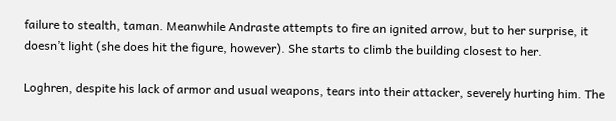failure to stealth, taman. Meanwhile Andraste attempts to fire an ignited arrow, but to her surprise, it doesn’t light (she does hit the figure, however). She starts to climb the building closest to her.

Loghren, despite his lack of armor and usual weapons, tears into their attacker, severely hurting him. The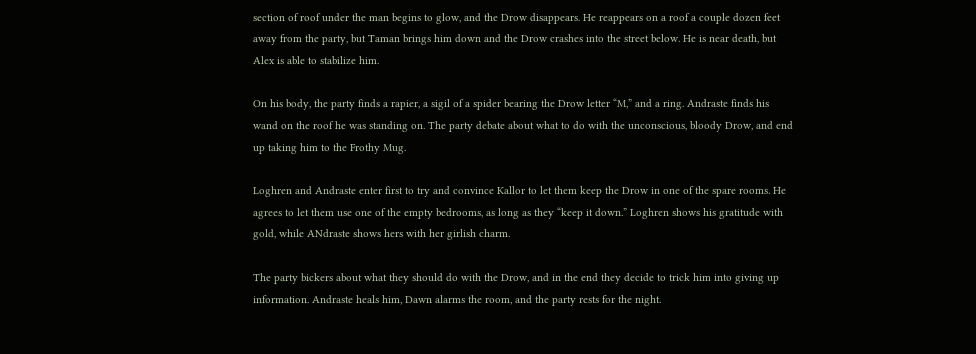section of roof under the man begins to glow, and the Drow disappears. He reappears on a roof a couple dozen feet away from the party, but Taman brings him down and the Drow crashes into the street below. He is near death, but Alex is able to stabilize him.

On his body, the party finds a rapier, a sigil of a spider bearing the Drow letter “M,” and a ring. Andraste finds his wand on the roof he was standing on. The party debate about what to do with the unconscious, bloody Drow, and end up taking him to the Frothy Mug.

Loghren and Andraste enter first to try and convince Kallor to let them keep the Drow in one of the spare rooms. He agrees to let them use one of the empty bedrooms, as long as they “keep it down.” Loghren shows his gratitude with gold, while ANdraste shows hers with her girlish charm.

The party bickers about what they should do with the Drow, and in the end they decide to trick him into giving up information. Andraste heals him, Dawn alarms the room, and the party rests for the night.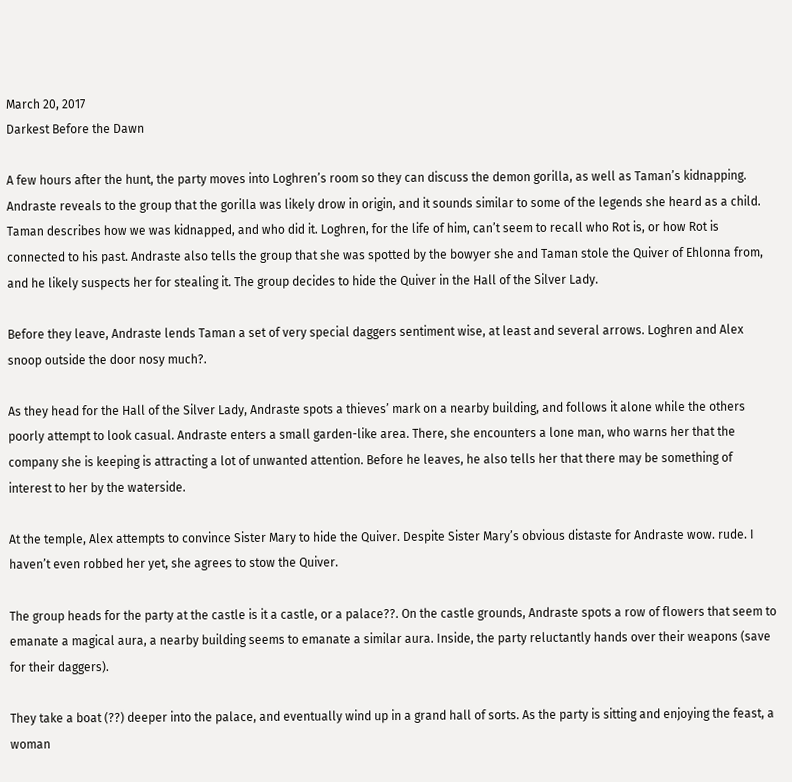March 20, 2017
Darkest Before the Dawn

A few hours after the hunt, the party moves into Loghren’s room so they can discuss the demon gorilla, as well as Taman’s kidnapping. Andraste reveals to the group that the gorilla was likely drow in origin, and it sounds similar to some of the legends she heard as a child. Taman describes how we was kidnapped, and who did it. Loghren, for the life of him, can’t seem to recall who Rot is, or how Rot is connected to his past. Andraste also tells the group that she was spotted by the bowyer she and Taman stole the Quiver of Ehlonna from, and he likely suspects her for stealing it. The group decides to hide the Quiver in the Hall of the Silver Lady.

Before they leave, Andraste lends Taman a set of very special daggers sentiment wise, at least and several arrows. Loghren and Alex snoop outside the door nosy much?.

As they head for the Hall of the Silver Lady, Andraste spots a thieves’ mark on a nearby building, and follows it alone while the others poorly attempt to look casual. Andraste enters a small garden-like area. There, she encounters a lone man, who warns her that the company she is keeping is attracting a lot of unwanted attention. Before he leaves, he also tells her that there may be something of interest to her by the waterside.

At the temple, Alex attempts to convince Sister Mary to hide the Quiver. Despite Sister Mary’s obvious distaste for Andraste wow. rude. I haven’t even robbed her yet, she agrees to stow the Quiver.

The group heads for the party at the castle is it a castle, or a palace??. On the castle grounds, Andraste spots a row of flowers that seem to emanate a magical aura, a nearby building seems to emanate a similar aura. Inside, the party reluctantly hands over their weapons (save for their daggers).

They take a boat (??) deeper into the palace, and eventually wind up in a grand hall of sorts. As the party is sitting and enjoying the feast, a woman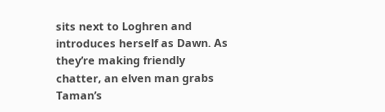sits next to Loghren and introduces herself as Dawn. As they’re making friendly chatter, an elven man grabs Taman’s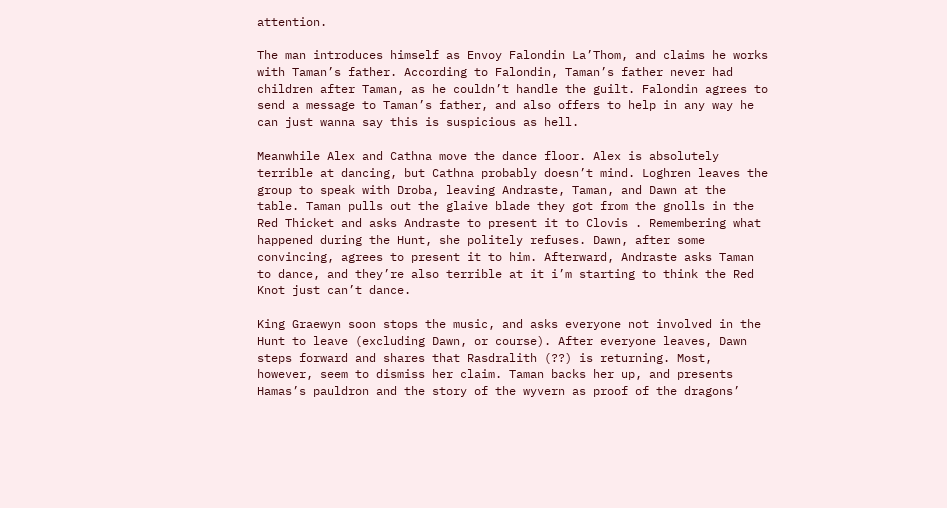attention.

The man introduces himself as Envoy Falondin La’Thom, and claims he works with Taman’s father. According to Falondin, Taman’s father never had children after Taman, as he couldn’t handle the guilt. Falondin agrees to send a message to Taman’s father, and also offers to help in any way he can just wanna say this is suspicious as hell.

Meanwhile Alex and Cathna move the dance floor. Alex is absolutely terrible at dancing, but Cathna probably doesn’t mind. Loghren leaves the group to speak with Droba, leaving Andraste, Taman, and Dawn at the table. Taman pulls out the glaive blade they got from the gnolls in the Red Thicket and asks Andraste to present it to Clovis . Remembering what happened during the Hunt, she politely refuses. Dawn, after some convincing, agrees to present it to him. Afterward, Andraste asks Taman to dance, and they’re also terrible at it i’m starting to think the Red Knot just can’t dance.

King Graewyn soon stops the music, and asks everyone not involved in the Hunt to leave (excluding Dawn, or course). After everyone leaves, Dawn steps forward and shares that Rasdralith (??) is returning. Most, however, seem to dismiss her claim. Taman backs her up, and presents Hamas’s pauldron and the story of the wyvern as proof of the dragons’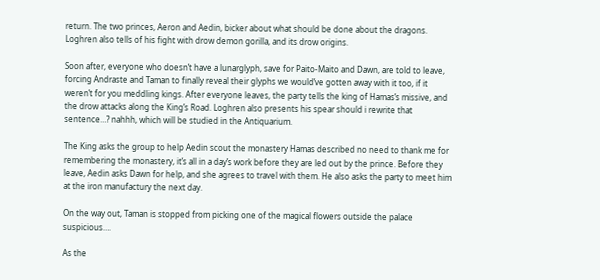return. The two princes, Aeron and Aedin, bicker about what should be done about the dragons. Loghren also tells of his fight with drow demon gorilla, and its drow origins.

Soon after, everyone who doesn’t have a lunarglyph, save for Paito-Maito and Dawn, are told to leave, forcing Andraste and Taman to finally reveal their glyphs we would’ve gotten away with it too, if it weren’t for you meddling kings. After everyone leaves, the party tells the king of Hamas’s missive, and the drow attacks along the King’s Road. Loghren also presents his spear should i rewrite that sentence…? nahhh, which will be studied in the Antiquarium.

The King asks the group to help Aedin scout the monastery Hamas described no need to thank me for remembering the monastery, it’s all in a day’s work before they are led out by the prince. Before they leave, Aedin asks Dawn for help, and she agrees to travel with them. He also asks the party to meet him at the iron manufactury the next day.

On the way out, Taman is stopped from picking one of the magical flowers outside the palace suspicious….

As the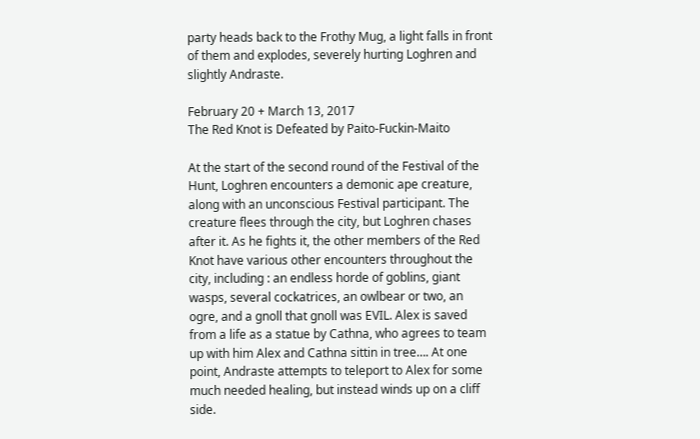party heads back to the Frothy Mug, a light falls in front of them and explodes, severely hurting Loghren and slightly Andraste.

February 20 + March 13, 2017
The Red Knot is Defeated by Paito-Fuckin-Maito

At the start of the second round of the Festival of the Hunt, Loghren encounters a demonic ape creature, along with an unconscious Festival participant. The creature flees through the city, but Loghren chases after it. As he fights it, the other members of the Red Knot have various other encounters throughout the city, including : an endless horde of goblins, giant wasps, several cockatrices, an owlbear or two, an ogre, and a gnoll that gnoll was EVIL. Alex is saved from a life as a statue by Cathna, who agrees to team up with him Alex and Cathna sittin in tree…. At one point, Andraste attempts to teleport to Alex for some much needed healing, but instead winds up on a cliff side.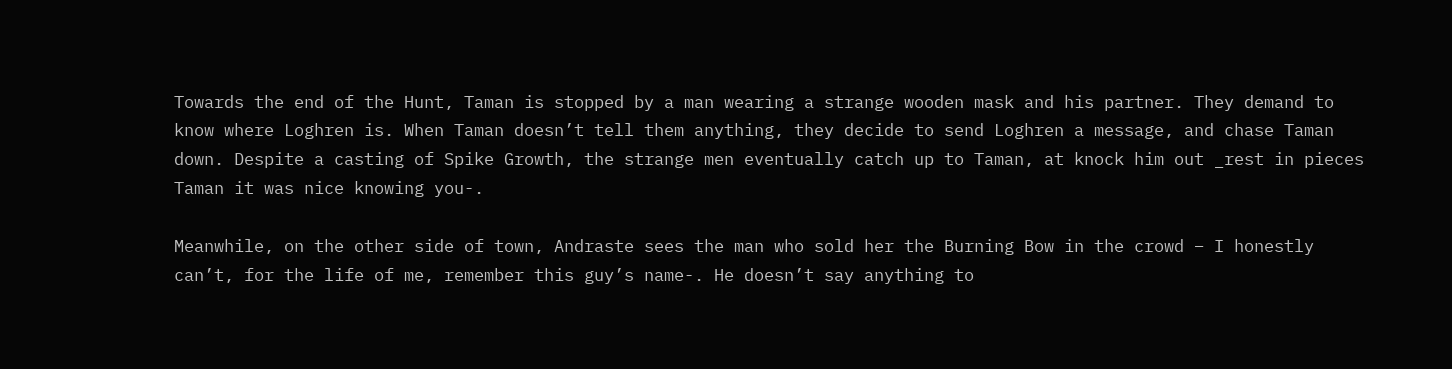Towards the end of the Hunt, Taman is stopped by a man wearing a strange wooden mask and his partner. They demand to know where Loghren is. When Taman doesn’t tell them anything, they decide to send Loghren a message, and chase Taman down. Despite a casting of Spike Growth, the strange men eventually catch up to Taman, at knock him out _rest in pieces Taman it was nice knowing you-.

Meanwhile, on the other side of town, Andraste sees the man who sold her the Burning Bow in the crowd – I honestly can’t, for the life of me, remember this guy’s name-. He doesn’t say anything to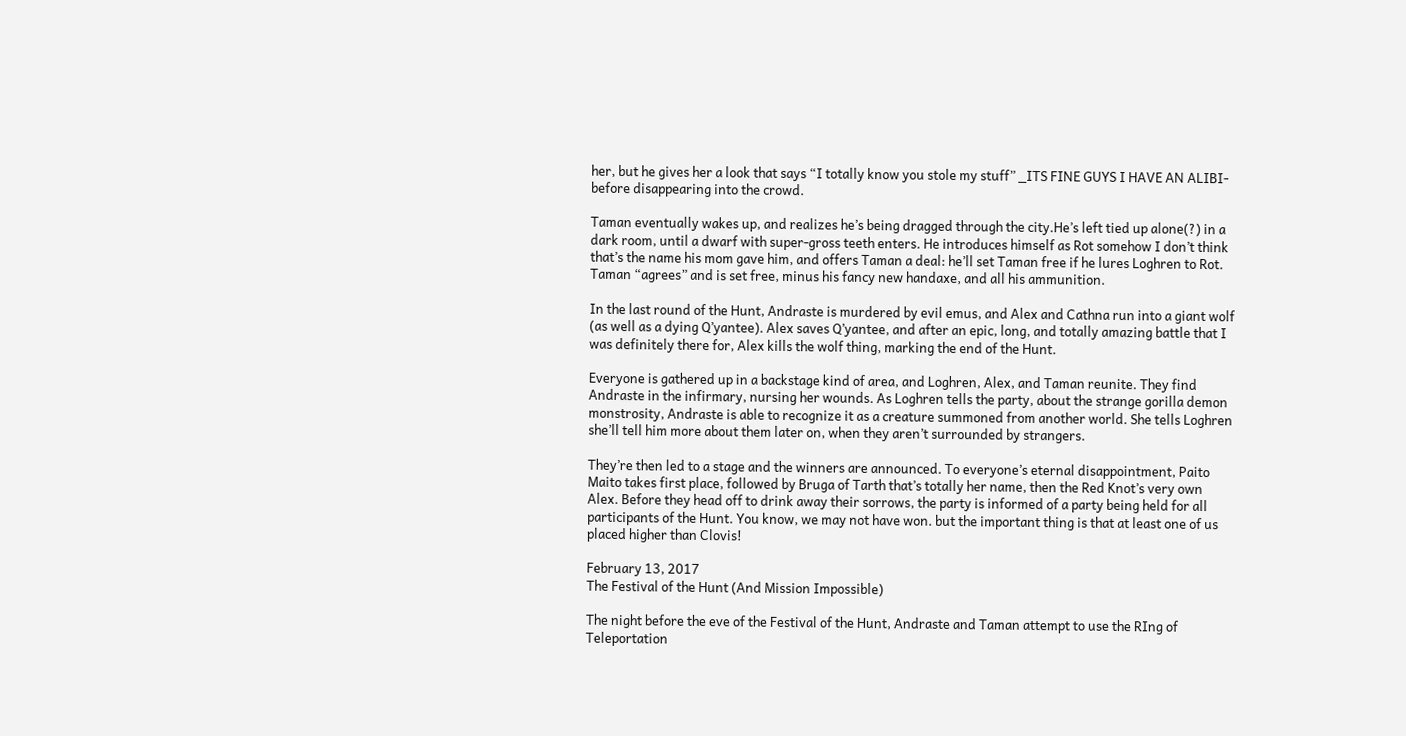her, but he gives her a look that says “I totally know you stole my stuff” _ITS FINE GUYS I HAVE AN ALIBI- before disappearing into the crowd.

Taman eventually wakes up, and realizes he’s being dragged through the city.He’s left tied up alone(?) in a dark room, until a dwarf with super-gross teeth enters. He introduces himself as Rot somehow I don’t think that’s the name his mom gave him, and offers Taman a deal: he’ll set Taman free if he lures Loghren to Rot. Taman “agrees” and is set free, minus his fancy new handaxe, and all his ammunition.

In the last round of the Hunt, Andraste is murdered by evil emus, and Alex and Cathna run into a giant wolf (as well as a dying Q’yantee). Alex saves Q’yantee, and after an epic, long, and totally amazing battle that I was definitely there for, Alex kills the wolf thing, marking the end of the Hunt.

Everyone is gathered up in a backstage kind of area, and Loghren, Alex, and Taman reunite. They find Andraste in the infirmary, nursing her wounds. As Loghren tells the party, about the strange gorilla demon monstrosity, Andraste is able to recognize it as a creature summoned from another world. She tells Loghren she’ll tell him more about them later on, when they aren’t surrounded by strangers.

They’re then led to a stage and the winners are announced. To everyone’s eternal disappointment, Paito Maito takes first place, followed by Bruga of Tarth that’s totally her name, then the Red Knot’s very own Alex. Before they head off to drink away their sorrows, the party is informed of a party being held for all participants of the Hunt. You know, we may not have won. but the important thing is that at least one of us placed higher than Clovis!

February 13, 2017
The Festival of the Hunt (And Mission Impossible)

The night before the eve of the Festival of the Hunt, Andraste and Taman attempt to use the RIng of Teleportation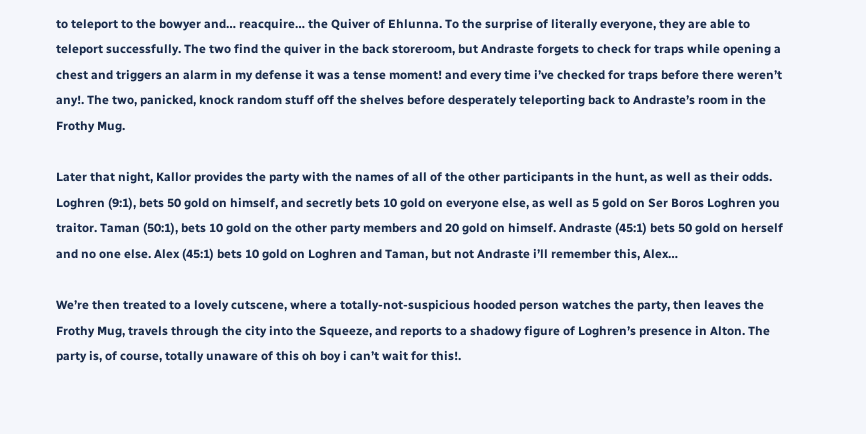to teleport to the bowyer and… reacquire… the Quiver of Ehlunna. To the surprise of literally everyone, they are able to teleport successfully. The two find the quiver in the back storeroom, but Andraste forgets to check for traps while opening a chest and triggers an alarm in my defense it was a tense moment! and every time i’ve checked for traps before there weren’t any!. The two, panicked, knock random stuff off the shelves before desperately teleporting back to Andraste’s room in the Frothy Mug.

Later that night, Kallor provides the party with the names of all of the other participants in the hunt, as well as their odds. Loghren (9:1), bets 50 gold on himself, and secretly bets 10 gold on everyone else, as well as 5 gold on Ser Boros Loghren you traitor. Taman (50:1), bets 10 gold on the other party members and 20 gold on himself. Andraste (45:1) bets 50 gold on herself and no one else. Alex (45:1) bets 10 gold on Loghren and Taman, but not Andraste i’ll remember this, Alex…

We’re then treated to a lovely cutscene, where a totally-not-suspicious hooded person watches the party, then leaves the Frothy Mug, travels through the city into the Squeeze, and reports to a shadowy figure of Loghren’s presence in Alton. The party is, of course, totally unaware of this oh boy i can’t wait for this!.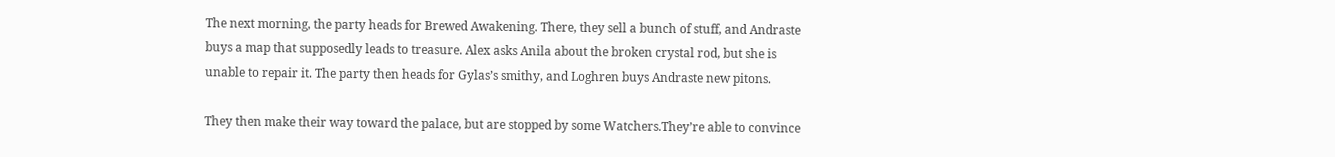The next morning, the party heads for Brewed Awakening. There, they sell a bunch of stuff, and Andraste buys a map that supposedly leads to treasure. Alex asks Anila about the broken crystal rod, but she is unable to repair it. The party then heads for Gylas’s smithy, and Loghren buys Andraste new pitons.

They then make their way toward the palace, but are stopped by some Watchers.They’re able to convince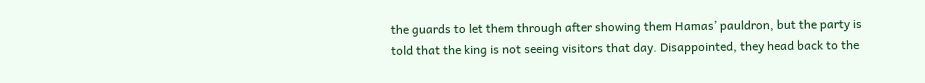the guards to let them through after showing them Hamas’ pauldron, but the party is told that the king is not seeing visitors that day. Disappointed, they head back to the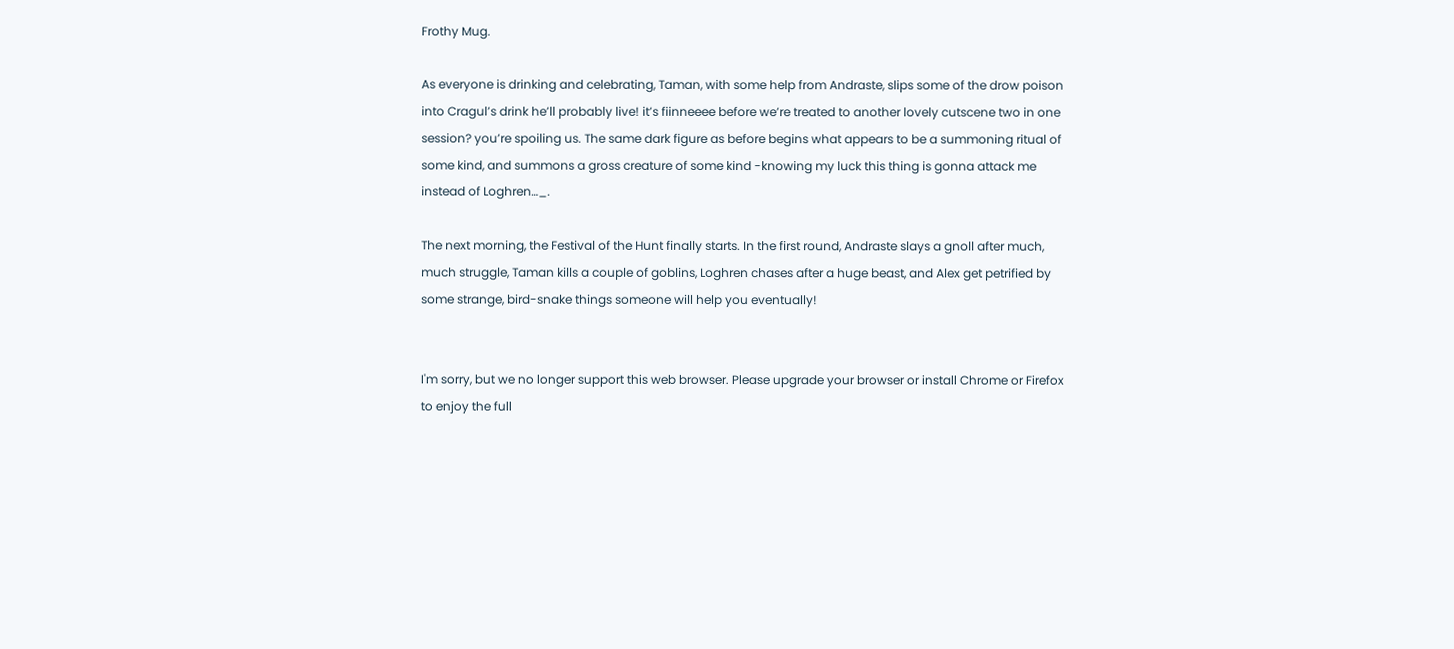Frothy Mug.

As everyone is drinking and celebrating, Taman, with some help from Andraste, slips some of the drow poison into Cragul’s drink he’ll probably live! it’s fiinneeee before we’re treated to another lovely cutscene two in one session? you’re spoiling us. The same dark figure as before begins what appears to be a summoning ritual of some kind, and summons a gross creature of some kind -knowing my luck this thing is gonna attack me instead of Loghren…_.

The next morning, the Festival of the Hunt finally starts. In the first round, Andraste slays a gnoll after much, much struggle, Taman kills a couple of goblins, Loghren chases after a huge beast, and Alex get petrified by some strange, bird-snake things someone will help you eventually!


I'm sorry, but we no longer support this web browser. Please upgrade your browser or install Chrome or Firefox to enjoy the full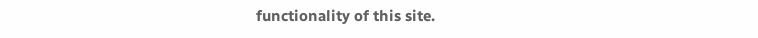functionality of this site.